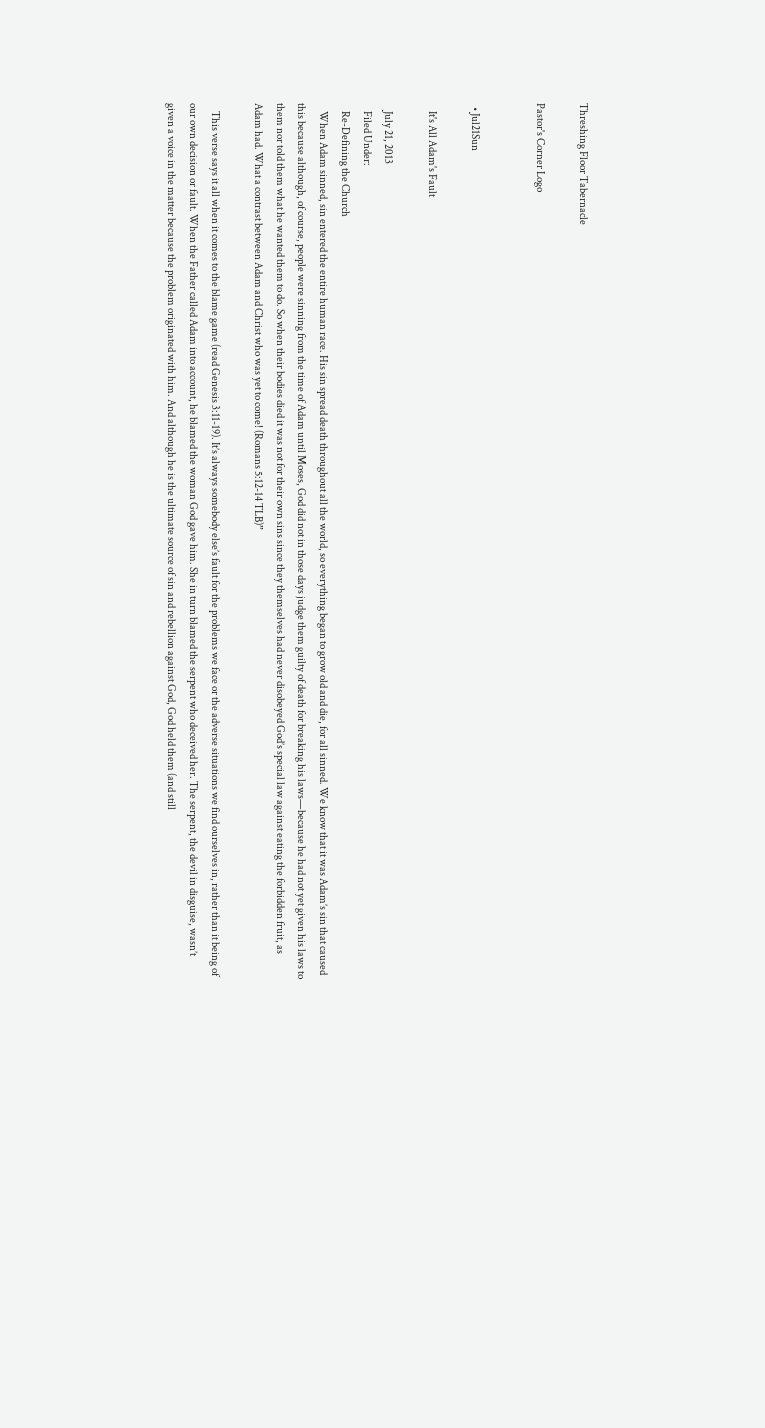Threshing Floor Tabernacle

Pastor's Corner Logo


  • Jul21Sun

    It's All Adam's Fault

    July 21, 2013
    Filed Under:
    Re-Defining the Church
    When Adam sinned, sin entered the entire human race. His sin spread death throughout all the world, so everything began to grow old and die, for all sinned. We know that it was Adam’s sin that caused this because although, of course, people were sinning from the time of Adam until Moses, God did not in those days judge them guilty of death for breaking his laws—because he had not yet given his laws to them nor told them what he wanted them to do. So when their bodies died it was not for their own sins since they themselves had never disobeyed God’s special law against eating the forbidden fruit, as Adam had. What a contrast between Adam and Christ who was yet to come! (Romans 5:12-14 TLB)”

    This verse says it all when it comes to the blame game (read Genesis 3:11-19). It’s always somebody else’s fault for the problems we face or the adverse situations we find ourselves in, rather than it being of our own decision or fault. When the Father called Adam into account, he blamed the woman God gave him. She in turn blamed the serpent who deceived her. The serpent, the devil in disguise, wasn’t given a voice in the matter because the problem originated with him. And although he is the ultimate source of sin and rebellion against God, God held them (and still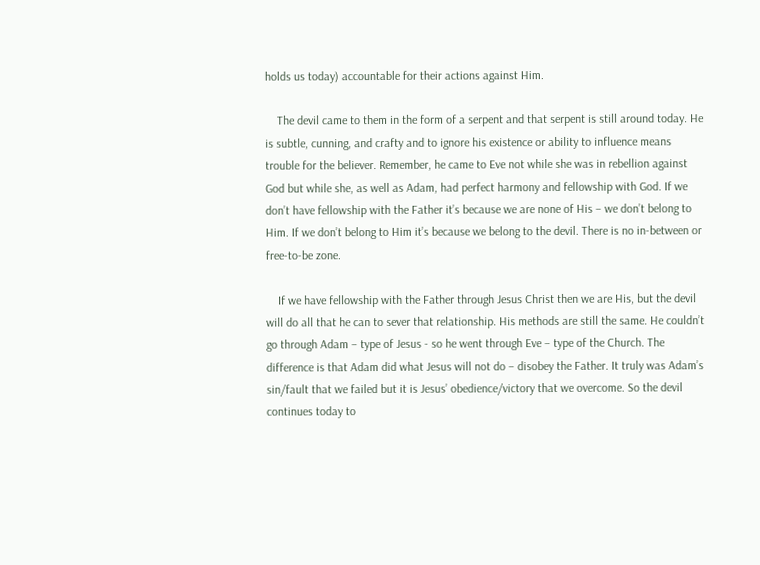holds us today) accountable for their actions against Him.

    The devil came to them in the form of a serpent and that serpent is still around today. He is subtle, cunning, and crafty and to ignore his existence or ability to influence means trouble for the believer. Remember, he came to Eve not while she was in rebellion against God but while she, as well as Adam, had perfect harmony and fellowship with God. If we don’t have fellowship with the Father it’s because we are none of His – we don’t belong to Him. If we don’t belong to Him it’s because we belong to the devil. There is no in-between or free-to-be zone.

    If we have fellowship with the Father through Jesus Christ then we are His, but the devil will do all that he can to sever that relationship. His methods are still the same. He couldn’t go through Adam – type of Jesus - so he went through Eve – type of the Church. The difference is that Adam did what Jesus will not do – disobey the Father. It truly was Adam’s sin/fault that we failed but it is Jesus’ obedience/victory that we overcome. So the devil continues today to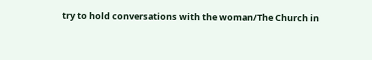try to hold conversations with the woman/The Church in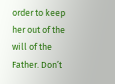order to keep her out of the will of the Father. Don’t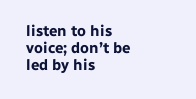listen to his voice; don’t be led by his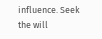influence. Seek the will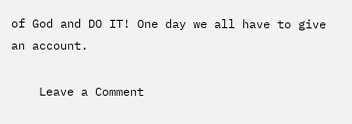of God and DO IT! One day we all have to give an account.

    Leave a Comment